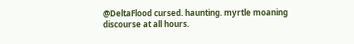@DeltaFlood cursed. haunting. myrtle moaning discourse at all hours.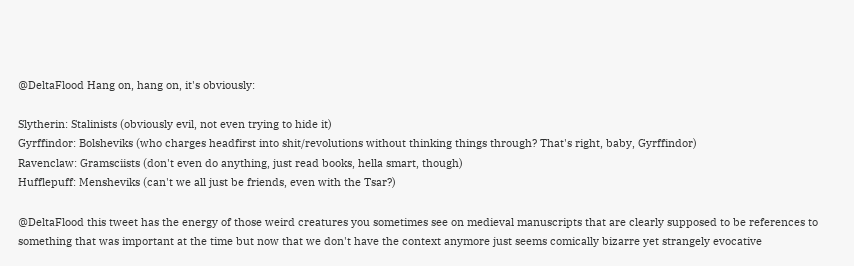@DeltaFlood Hang on, hang on, it's obviously:

Slytherin: Stalinists (obviously evil, not even trying to hide it)
Gyrffindor: Bolsheviks (who charges headfirst into shit/revolutions without thinking things through? That's right, baby, Gyrffindor)
Ravenclaw: Gramsciists (don't even do anything, just read books, hella smart, though)
Hufflepuff: Mensheviks (can't we all just be friends, even with the Tsar?)

@DeltaFlood this tweet has the energy of those weird creatures you sometimes see on medieval manuscripts that are clearly supposed to be references to something that was important at the time but now that we don't have the context anymore just seems comically bizarre yet strangely evocative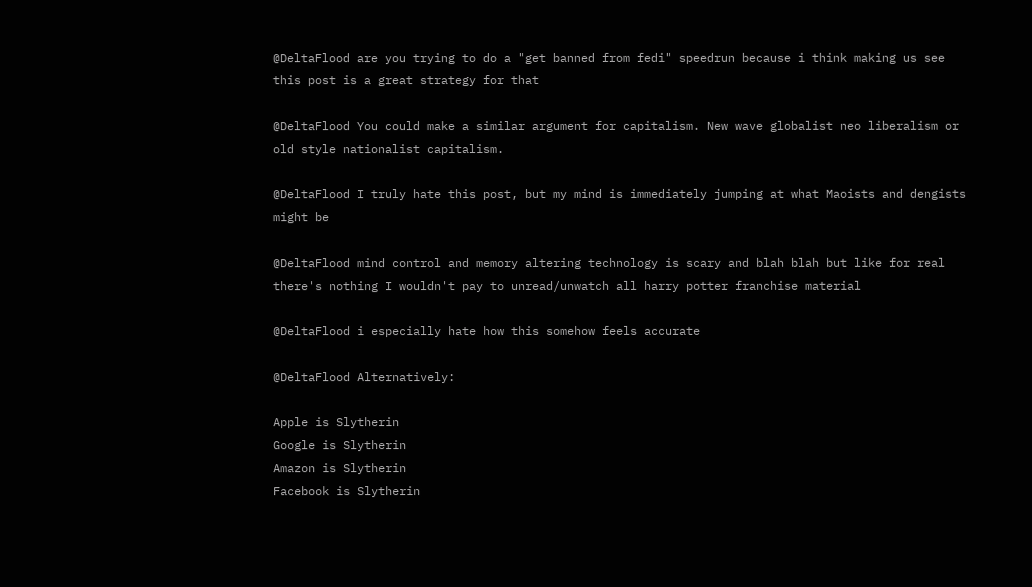@DeltaFlood are you trying to do a "get banned from fedi" speedrun because i think making us see this post is a great strategy for that

@DeltaFlood You could make a similar argument for capitalism. New wave globalist neo liberalism or old style nationalist capitalism.

@DeltaFlood I truly hate this post, but my mind is immediately jumping at what Maoists and dengists might be

@DeltaFlood mind control and memory altering technology is scary and blah blah but like for real there's nothing I wouldn't pay to unread/unwatch all harry potter franchise material

@DeltaFlood i especially hate how this somehow feels accurate

@DeltaFlood Alternatively:

Apple is Slytherin
Google is Slytherin
Amazon is Slytherin
Facebook is Slytherin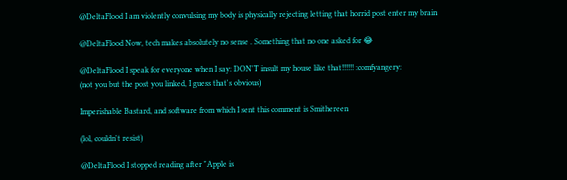@DeltaFlood I am violently convulsing my body is physically rejecting letting that horrid post enter my brain

@DeltaFlood Now, tech makes absolutely no sense . Something that no one asked for 😂

@DeltaFlood I speak for everyone when I say: DON'T insult my house like that!!!!!! :comfyangery:
(not you but the post you linked, I guess that's obvious)

Imperishable Bastard, and software from which I sent this comment is Smithereen

(lol, couldn't resist)

@DeltaFlood I stopped reading after "Apple is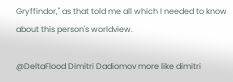Gryffindor," as that told me all which I needed to know about this person's worldview.

@DeltaFlood Dimitri Dadiomov more like dimitri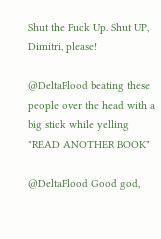Shut the Fuck Up. Shut UP, Dimitri, please!

@DeltaFlood beating these people over the head with a big stick while yelling "READ ANOTHER BOOK"

@DeltaFlood Good god,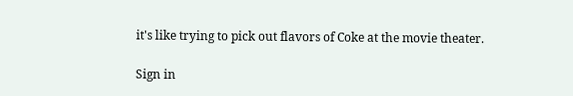it's like trying to pick out flavors of Coke at the movie theater.

Sign in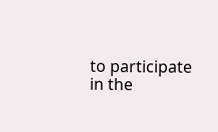to participate in the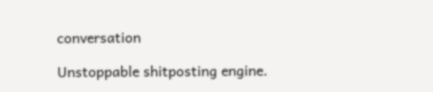conversation

Unstoppable shitposting engine.